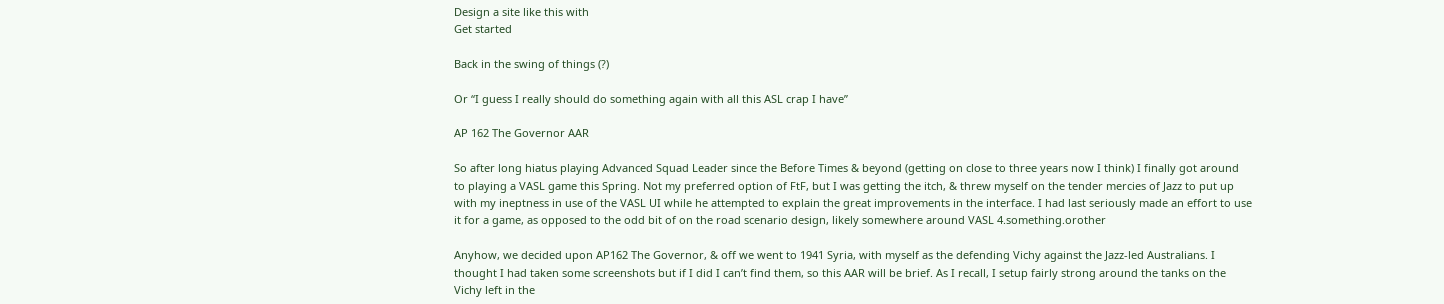Design a site like this with
Get started

Back in the swing of things (?)

Or “I guess I really should do something again with all this ASL crap I have”

AP 162 The Governor AAR

So after long hiatus playing Advanced Squad Leader since the Before Times & beyond (getting on close to three years now I think) I finally got around to playing a VASL game this Spring. Not my preferred option of FtF, but I was getting the itch, & threw myself on the tender mercies of Jazz to put up with my ineptness in use of the VASL UI while he attempted to explain the great improvements in the interface. I had last seriously made an effort to use it for a game, as opposed to the odd bit of on the road scenario design, likely somewhere around VASL 4.something.orother

Anyhow, we decided upon AP162 The Governor, & off we went to 1941 Syria, with myself as the defending Vichy against the Jazz-led Australians. I thought I had taken some screenshots but if I did I can’t find them, so this AAR will be brief. As I recall, I setup fairly strong around the tanks on the Vichy left in the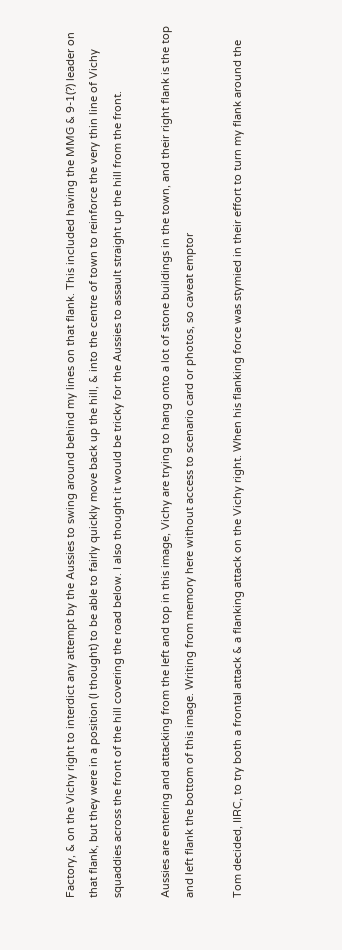Factory, & on the Vichy right to interdict any attempt by the Aussies to swing around behind my lines on that flank. This included having the MMG & 9-1(?) leader on that flank, but they were in a position (I thought) to be able to fairly quickly move back up the hill, & into the centre of town to reinforce the very thin line of Vichy squaddies across the front of the hill covering the road below. I also thought it would be tricky for the Aussies to assault straight up the hill from the front.

Aussies are entering and attacking from the left and top in this image, Vichy are trying to hang onto a lot of stone buildings in the town, and their right flank is the top and left flank the bottom of this image. Writing from memory here without access to scenario card or photos, so caveat emptor

Tom decided, IIRC, to try both a frontal attack & a flanking attack on the Vichy right. When his flanking force was stymied in their effort to turn my flank around the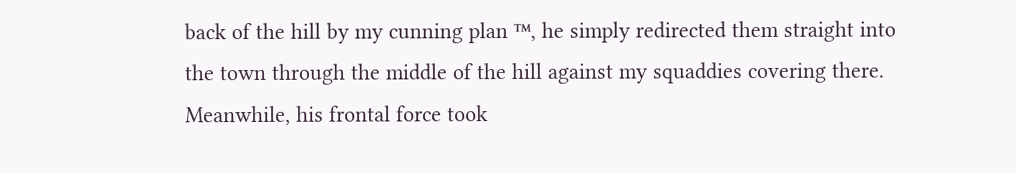back of the hill by my cunning plan ™, he simply redirected them straight into the town through the middle of the hill against my squaddies covering there. Meanwhile, his frontal force took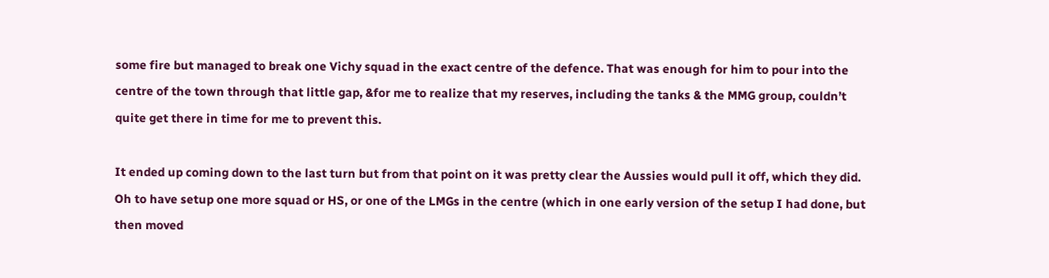some fire but managed to break one Vichy squad in the exact centre of the defence. That was enough for him to pour into the centre of the town through that little gap, &for me to realize that my reserves, including the tanks & the MMG group, couldn’t quite get there in time for me to prevent this.

It ended up coming down to the last turn but from that point on it was pretty clear the Aussies would pull it off, which they did. Oh to have setup one more squad or HS, or one of the LMGs in the centre (which in one early version of the setup I had done, but then moved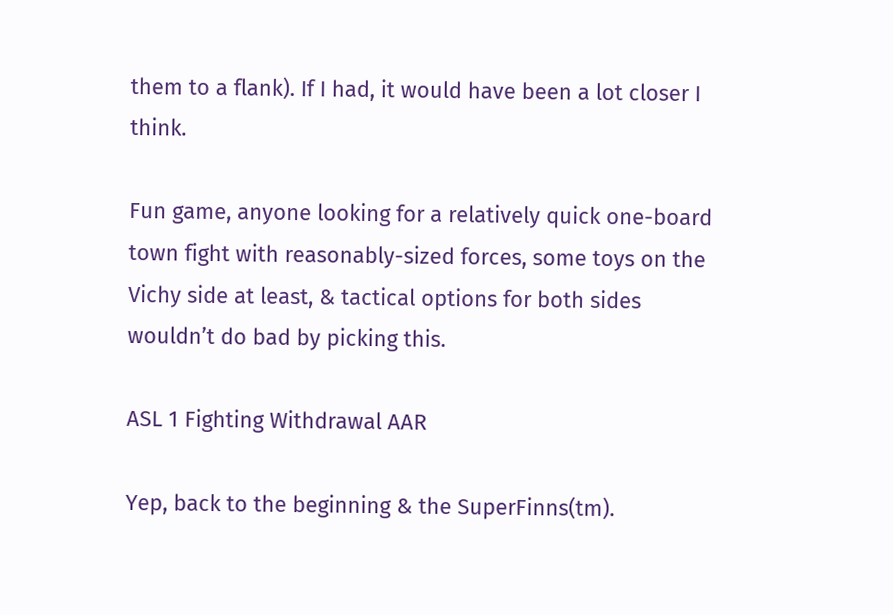them to a flank). If I had, it would have been a lot closer I think.

Fun game, anyone looking for a relatively quick one-board town fight with reasonably-sized forces, some toys on the Vichy side at least, & tactical options for both sides wouldn’t do bad by picking this.

ASL 1 Fighting Withdrawal AAR

Yep, back to the beginning & the SuperFinns(tm).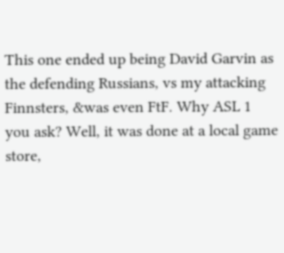This one ended up being David Garvin as the defending Russians, vs my attacking Finnsters, &was even FtF. Why ASL 1 you ask? Well, it was done at a local game store,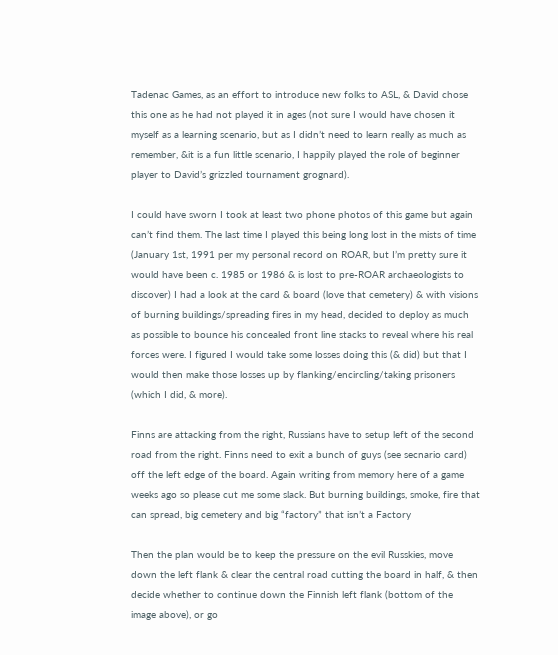Tadenac Games, as an effort to introduce new folks to ASL, & David chose this one as he had not played it in ages (not sure I would have chosen it myself as a learning scenario, but as I didn’t need to learn really as much as remember, &it is a fun little scenario, I happily played the role of beginner player to David’s grizzled tournament grognard).

I could have sworn I took at least two phone photos of this game but again can’t find them. The last time I played this being long lost in the mists of time (January 1st, 1991 per my personal record on ROAR, but I’m pretty sure it would have been c. 1985 or 1986 & is lost to pre-ROAR archaeologists to discover) I had a look at the card & board (love that cemetery) & with visions of burning buildings/spreading fires in my head, decided to deploy as much as possible to bounce his concealed front line stacks to reveal where his real forces were. I figured I would take some losses doing this (& did) but that I would then make those losses up by flanking/encircling/taking prisoners (which I did, & more).

Finns are attacking from the right, Russians have to setup left of the second road from the right. Finns need to exit a bunch of guys (see secnario card) off the left edge of the board. Again writing from memory here of a game weeks ago so please cut me some slack. But burning buildings, smoke, fire that can spread, big cemetery and big “factory” that isn’t a Factory

Then the plan would be to keep the pressure on the evil Russkies, move down the left flank & clear the central road cutting the board in half, & then decide whether to continue down the Finnish left flank (bottom of the image above), or go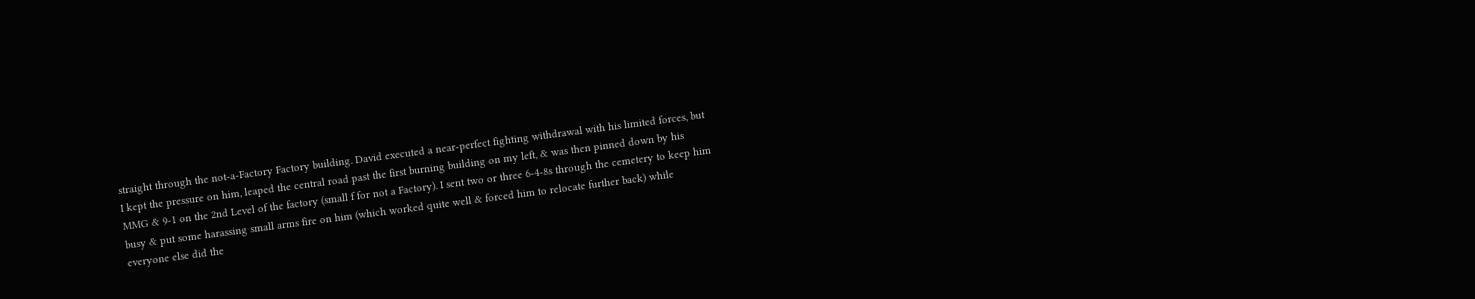straight through the not-a-Factory Factory building. David executed a near-perfect fighting withdrawal with his limited forces, but I kept the pressure on him, leaped the central road past the first burning building on my left, & was then pinned down by his MMG & 9-1 on the 2nd Level of the factory (small f for not a Factory). I sent two or three 6-4-8s through the cemetery to keep him busy & put some harassing small arms fire on him (which worked quite well & forced him to relocate further back) while everyone else did the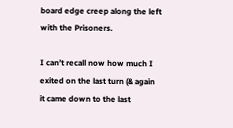board edge creep along the left with the Prisoners.

I can’t recall now how much I exited on the last turn (& again it came down to the last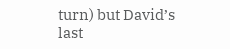turn) but David’s last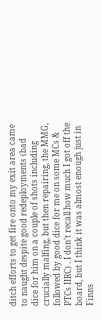ditch efforts to get fire onto my exit area came to naught despite good redeployments (bad dice for him on a couple of shots including crucially malfing, but then repairing, the MMG, followed by good dice for me on some MCs & PTCs IIRC) . I don’t recall how much I got off the board, but I think it was almost enough just in Finns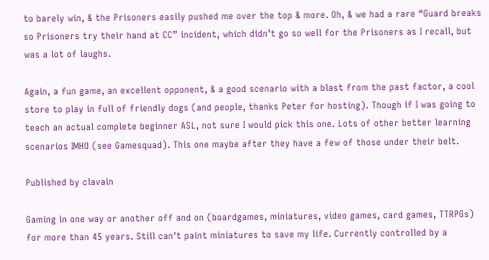to barely win, & the Prisoners easily pushed me over the top & more. Oh, & we had a rare “Guard breaks so Prisoners try their hand at CC” incident, which didn’t go so well for the Prisoners as I recall, but was a lot of laughs.

Again, a fun game, an excellent opponent, & a good scenario with a blast from the past factor, a cool store to play in full of friendly dogs (and people, thanks Peter for hosting). Though if I was going to teach an actual complete beginner ASL, not sure I would pick this one. Lots of other better learning scenarios IMHO (see Gamesquad). This one maybe after they have a few of those under their belt.

Published by clavain

Gaming in one way or another off and on (boardgames, miniatures, video games, card games, TTRPGs) for more than 45 years. Still can't paint miniatures to save my life. Currently controlled by a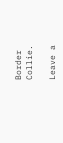Border Collie.

Leave a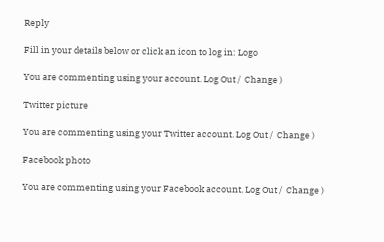Reply

Fill in your details below or click an icon to log in: Logo

You are commenting using your account. Log Out /  Change )

Twitter picture

You are commenting using your Twitter account. Log Out /  Change )

Facebook photo

You are commenting using your Facebook account. Log Out /  Change )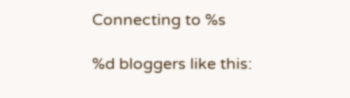Connecting to %s

%d bloggers like this: